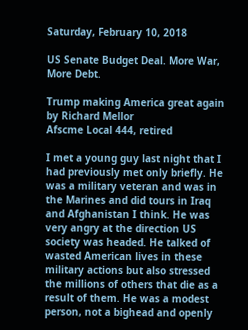Saturday, February 10, 2018

US Senate Budget Deal. More War, More Debt.

Trump making America great again
by Richard Mellor
Afscme Local 444, retired

I met a young guy last night that I had previously met only briefly. He was a military veteran and was in the Marines and did tours in Iraq and Afghanistan I think. He was very angry at the direction US society was headed. He talked of wasted American lives in these military actions but also stressed the millions of others that die as a result of them. He was a modest person, not a bighead and openly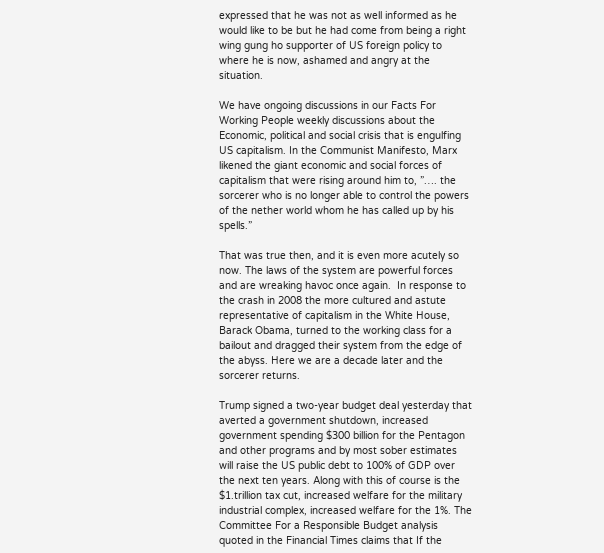expressed that he was not as well informed as he would like to be but he had come from being a right wing gung ho supporter of US foreign policy to where he is now, ashamed and angry at the situation.

We have ongoing discussions in our Facts For Working People weekly discussions about the Economic, political and social crisis that is engulfing US capitalism. In the Communist Manifesto, Marx likened the giant economic and social forces of capitalism that were rising around him to, ”…. the sorcerer who is no longer able to control the powers of the nether world whom he has called up by his spells.”

That was true then, and it is even more acutely so now. The laws of the system are powerful forces and are wreaking havoc once again.  In response to the crash in 2008 the more cultured and astute representative of capitalism in the White House, Barack Obama, turned to the working class for a bailout and dragged their system from the edge of the abyss. Here we are a decade later and the sorcerer returns.

Trump signed a two-year budget deal yesterday that averted a government shutdown, increased government spending $300 billion for the Pentagon and other programs and by most sober estimates will raise the US public debt to 100% of GDP over the next ten years. Along with this of course is the $1.trillion tax cut, increased welfare for the military industrial complex, increased welfare for the 1%. The Committee For a Responsible Budget analysis quoted in the Financial Times claims that If the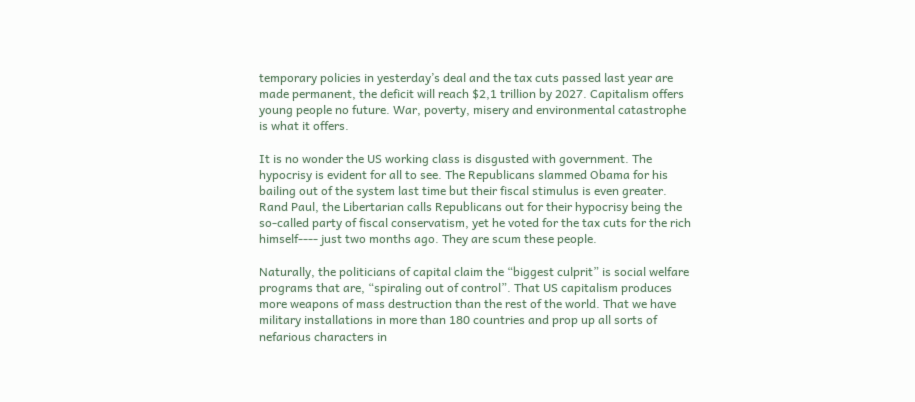temporary policies in yesterday’s deal and the tax cuts passed last year are made permanent, the deficit will reach $2,1 trillion by 2027. Capitalism offers young people no future. War, poverty, misery and environmental catastrophe is what it offers.

It is no wonder the US working class is disgusted with government. The hypocrisy is evident for all to see. The Republicans slammed Obama for his bailing out of the system last time but their fiscal stimulus is even greater. Rand Paul, the Libertarian calls Republicans out for their hypocrisy being the so-called party of fiscal conservatism, yet he voted for the tax cuts for the rich himself---- just two months ago. They are scum these people.

Naturally, the politicians of capital claim the “biggest culprit” is social welfare programs that are, “spiraling out of control”. That US capitalism produces more weapons of mass destruction than the rest of the world. That we have military installations in more than 180 countries and prop up all sorts of nefarious characters in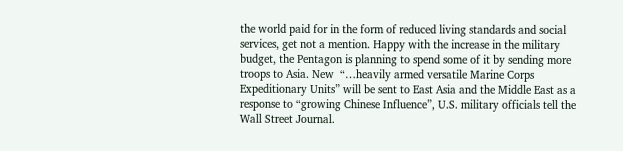the world paid for in the form of reduced living standards and social services, get not a mention. Happy with the increase in the military budget, the Pentagon is planning to spend some of it by sending more troops to Asia. New  “…heavily armed versatile Marine Corps Expeditionary Units” will be sent to East Asia and the Middle East as a response to “growing Chinese Influence”, U.S. military officials tell the Wall Street Journal.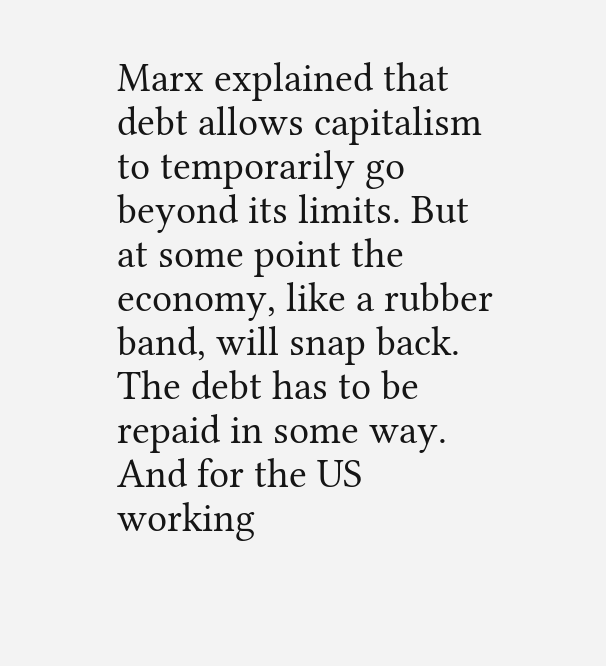Marx explained that debt allows capitalism to temporarily go beyond its limits. But at some point the economy, like a rubber band, will snap back. The debt has to be repaid in some way. And for the US working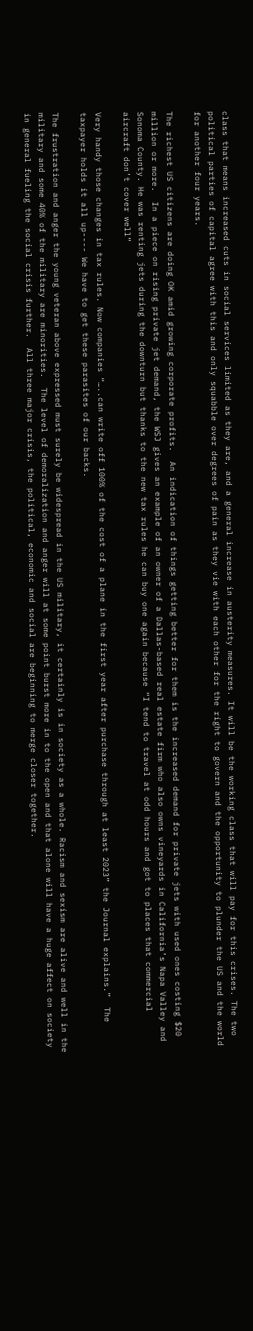class that means increased cuts in social services limited as they are, and a general increase in austerity measures. It will be the working class that will pay for this crises. The two political parties of capital agree with this and only squabble over degrees of pain as they vie with each other for the right to govern and the opportunity to plunder the US and the world for another four years.

The richest US citizens are doing OK amid growing corporate profits.  An indication of things getting better for them is the increased demand for private jets with used ones costing $20 million or more.  In a piece on rising private jet demand, the WSJ gives an example of an owner of a Dallas-based real estate firm who also owns vineyards in California’s Napa Valley and Sonoma County. He was renting jets during the downturn but thanks to the new tax rules he can buy one again because “I tend to travel at odd hours and got to places that commercial aircraft don’t cover well”

Very handy those changes in tax rules. Now companies “…..can write off 100% of the cost of a plane in the first year after purchase through at least 2023” the Journal explains.”  The taxpayer holds it all up---- We have to get these parasites of our backs.

The frustration and anger the young veteran above expressed must surely be widespread in the US military, it certainly is in society as a whole. Racism and sexism are alive and well in the military and some 40% of the military are minorities.  The level of demoralization and anger will at some point burst more in to the open and that alone will have a huge affect on society in general fueling the social crisis further.  All three major crisis, the political, economic and social are beginning to merge closer together.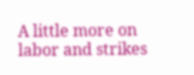A little more on labor and strikes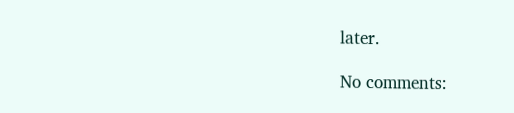later.

No comments: